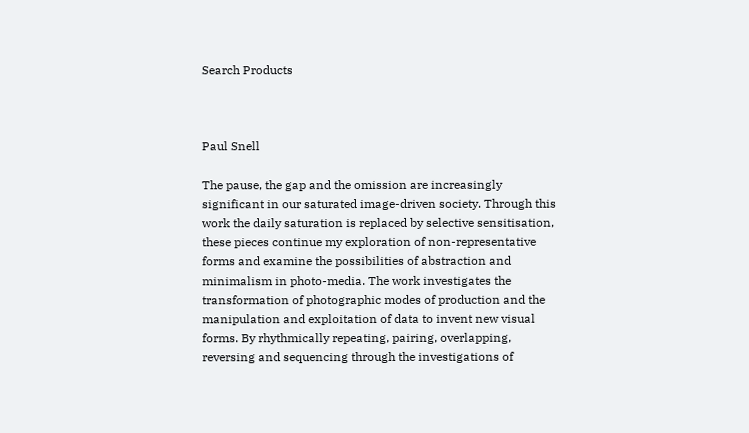Search Products



Paul Snell

The pause, the gap and the omission are increasingly significant in our saturated image-driven society. Through this work the daily saturation is replaced by selective sensitisation, these pieces continue my exploration of non-representative forms and examine the possibilities of abstraction and minimalism in photo-media. The work investigates the transformation of photographic modes of production and the manipulation and exploitation of data to invent new visual forms. By rhythmically repeating, pairing, overlapping, reversing and sequencing through the investigations of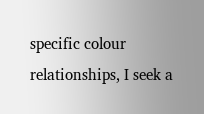specific colour relationships, I seek a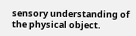sensory understanding of the physical object.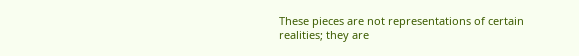These pieces are not representations of certain realities; they are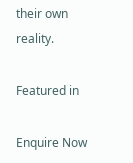their own reality.

Featured in

Enquire Now